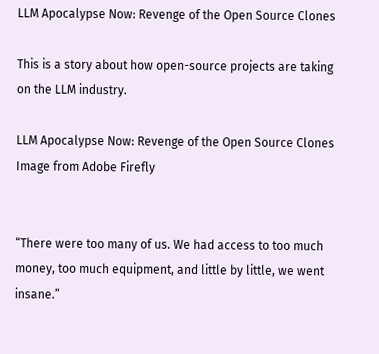LLM Apocalypse Now: Revenge of the Open Source Clones

This is a story about how open-source projects are taking on the LLM industry.

LLM Apocalypse Now: Revenge of the Open Source Clones
Image from Adobe Firefly


“There were too many of us. We had access to too much money, too much equipment, and little by little, we went insane.”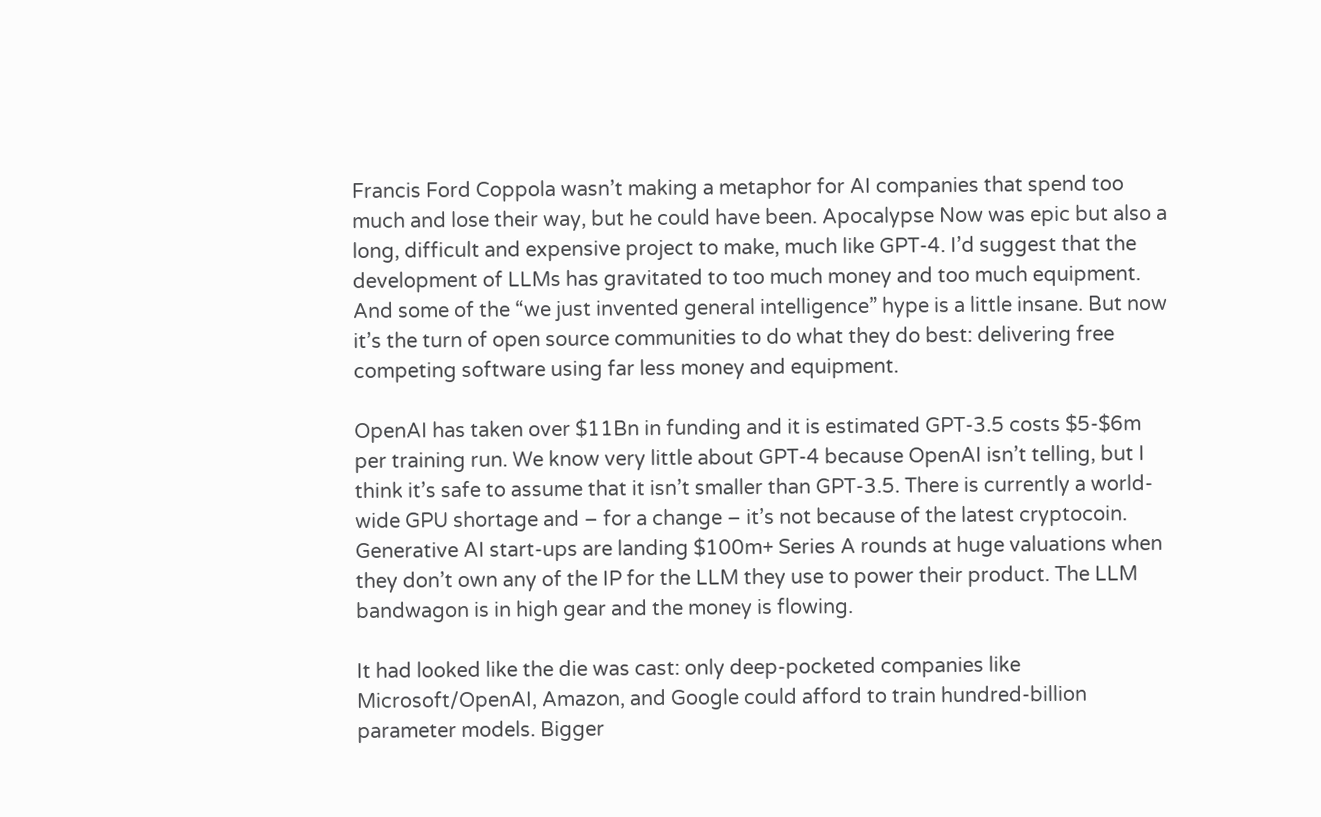Francis Ford Coppola wasn’t making a metaphor for AI companies that spend too much and lose their way, but he could have been. Apocalypse Now was epic but also a long, difficult and expensive project to make, much like GPT-4. I’d suggest that the development of LLMs has gravitated to too much money and too much equipment. And some of the “we just invented general intelligence” hype is a little insane. But now it’s the turn of open source communities to do what they do best: delivering free competing software using far less money and equipment.

OpenAI has taken over $11Bn in funding and it is estimated GPT-3.5 costs $5-$6m per training run. We know very little about GPT-4 because OpenAI isn’t telling, but I think it’s safe to assume that it isn’t smaller than GPT-3.5. There is currently a world-wide GPU shortage and – for a change – it’s not because of the latest cryptocoin. Generative AI start-ups are landing $100m+ Series A rounds at huge valuations when they don’t own any of the IP for the LLM they use to power their product. The LLM bandwagon is in high gear and the money is flowing.

It had looked like the die was cast: only deep-pocketed companies like Microsoft/OpenAI, Amazon, and Google could afford to train hundred-billion parameter models. Bigger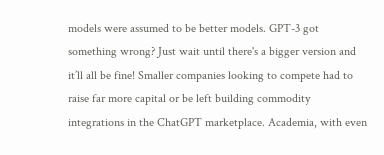models were assumed to be better models. GPT-3 got something wrong? Just wait until there's a bigger version and it’ll all be fine! Smaller companies looking to compete had to raise far more capital or be left building commodity integrations in the ChatGPT marketplace. Academia, with even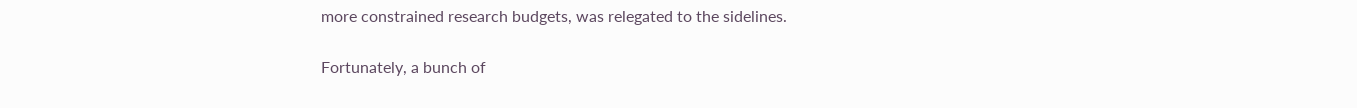more constrained research budgets, was relegated to the sidelines.

Fortunately, a bunch of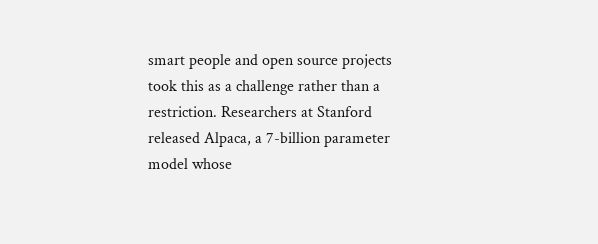smart people and open source projects took this as a challenge rather than a restriction. Researchers at Stanford released Alpaca, a 7-billion parameter model whose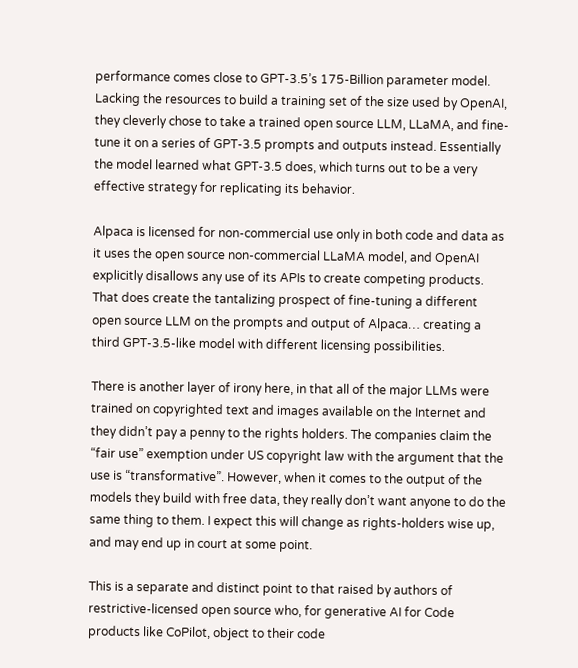performance comes close to GPT-3.5’s 175-Billion parameter model. Lacking the resources to build a training set of the size used by OpenAI, they cleverly chose to take a trained open source LLM, LLaMA, and fine-tune it on a series of GPT-3.5 prompts and outputs instead. Essentially the model learned what GPT-3.5 does, which turns out to be a very effective strategy for replicating its behavior.

Alpaca is licensed for non-commercial use only in both code and data as it uses the open source non-commercial LLaMA model, and OpenAI explicitly disallows any use of its APIs to create competing products. That does create the tantalizing prospect of fine-tuning a different open source LLM on the prompts and output of Alpaca… creating a third GPT-3.5-like model with different licensing possibilities.

There is another layer of irony here, in that all of the major LLMs were trained on copyrighted text and images available on the Internet and they didn’t pay a penny to the rights holders. The companies claim the “fair use” exemption under US copyright law with the argument that the use is “transformative”. However, when it comes to the output of the models they build with free data, they really don’t want anyone to do the same thing to them. I expect this will change as rights-holders wise up, and may end up in court at some point.

This is a separate and distinct point to that raised by authors of restrictive-licensed open source who, for generative AI for Code products like CoPilot, object to their code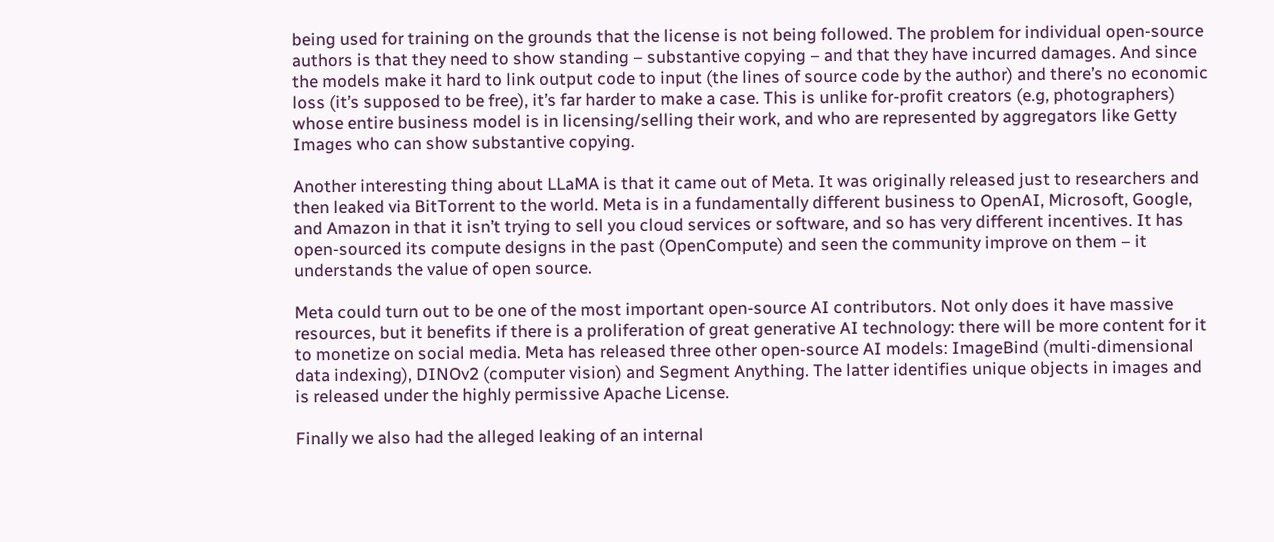being used for training on the grounds that the license is not being followed. The problem for individual open-source authors is that they need to show standing – substantive copying – and that they have incurred damages. And since the models make it hard to link output code to input (the lines of source code by the author) and there’s no economic loss (it’s supposed to be free), it’s far harder to make a case. This is unlike for-profit creators (e.g, photographers) whose entire business model is in licensing/selling their work, and who are represented by aggregators like Getty Images who can show substantive copying.

Another interesting thing about LLaMA is that it came out of Meta. It was originally released just to researchers and then leaked via BitTorrent to the world. Meta is in a fundamentally different business to OpenAI, Microsoft, Google, and Amazon in that it isn’t trying to sell you cloud services or software, and so has very different incentives. It has open-sourced its compute designs in the past (OpenCompute) and seen the community improve on them – it understands the value of open source.

Meta could turn out to be one of the most important open-source AI contributors. Not only does it have massive resources, but it benefits if there is a proliferation of great generative AI technology: there will be more content for it to monetize on social media. Meta has released three other open-source AI models: ImageBind (multi-dimensional data indexing), DINOv2 (computer vision) and Segment Anything. The latter identifies unique objects in images and is released under the highly permissive Apache License.

Finally we also had the alleged leaking of an internal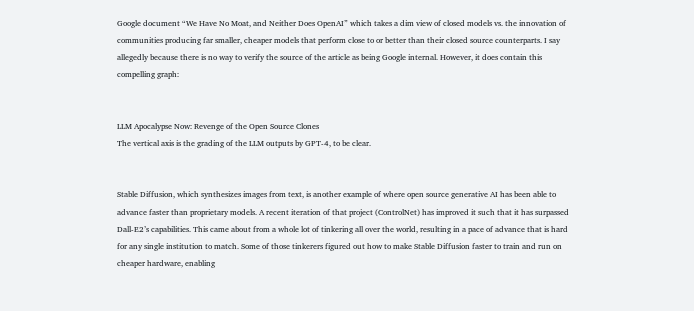Google document “We Have No Moat, and Neither Does OpenAI” which takes a dim view of closed models vs. the innovation of communities producing far smaller, cheaper models that perform close to or better than their closed source counterparts. I say allegedly because there is no way to verify the source of the article as being Google internal. However, it does contain this compelling graph:


LLM Apocalypse Now: Revenge of the Open Source Clones
The vertical axis is the grading of the LLM outputs by GPT-4, to be clear.


Stable Diffusion, which synthesizes images from text, is another example of where open source generative AI has been able to advance faster than proprietary models. A recent iteration of that project (ControlNet) has improved it such that it has surpassed Dall-E2’s capabilities. This came about from a whole lot of tinkering all over the world, resulting in a pace of advance that is hard for any single institution to match. Some of those tinkerers figured out how to make Stable Diffusion faster to train and run on cheaper hardware, enabling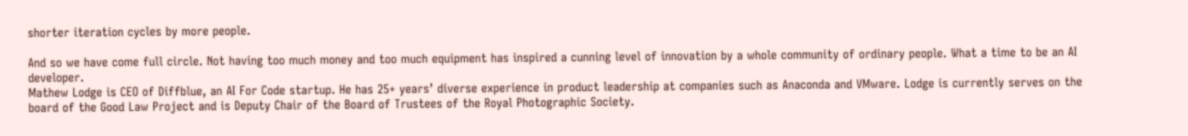shorter iteration cycles by more people.

And so we have come full circle. Not having too much money and too much equipment has inspired a cunning level of innovation by a whole community of ordinary people. What a time to be an AI developer.
Mathew Lodge is CEO of Diffblue, an AI For Code startup. He has 25+ years’ diverse experience in product leadership at companies such as Anaconda and VMware. Lodge is currently serves on the board of the Good Law Project and is Deputy Chair of the Board of Trustees of the Royal Photographic Society.